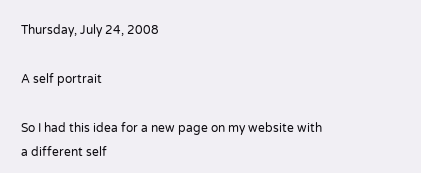Thursday, July 24, 2008

A self portrait

So I had this idea for a new page on my website with a different self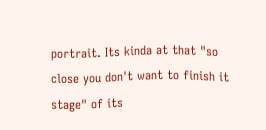portrait. Its kinda at that "so close you don't want to finish it stage" of its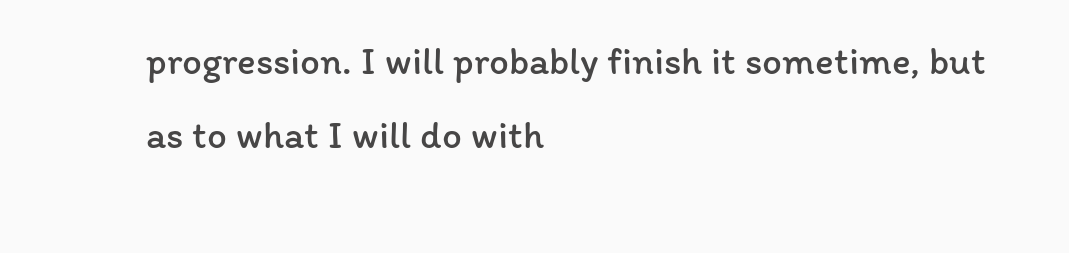progression. I will probably finish it sometime, but as to what I will do with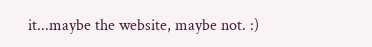it...maybe the website, maybe not. :)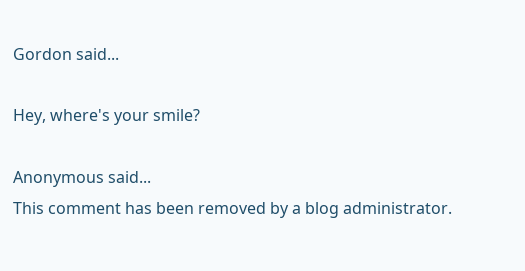Gordon said...

Hey, where's your smile?

Anonymous said...
This comment has been removed by a blog administrator.